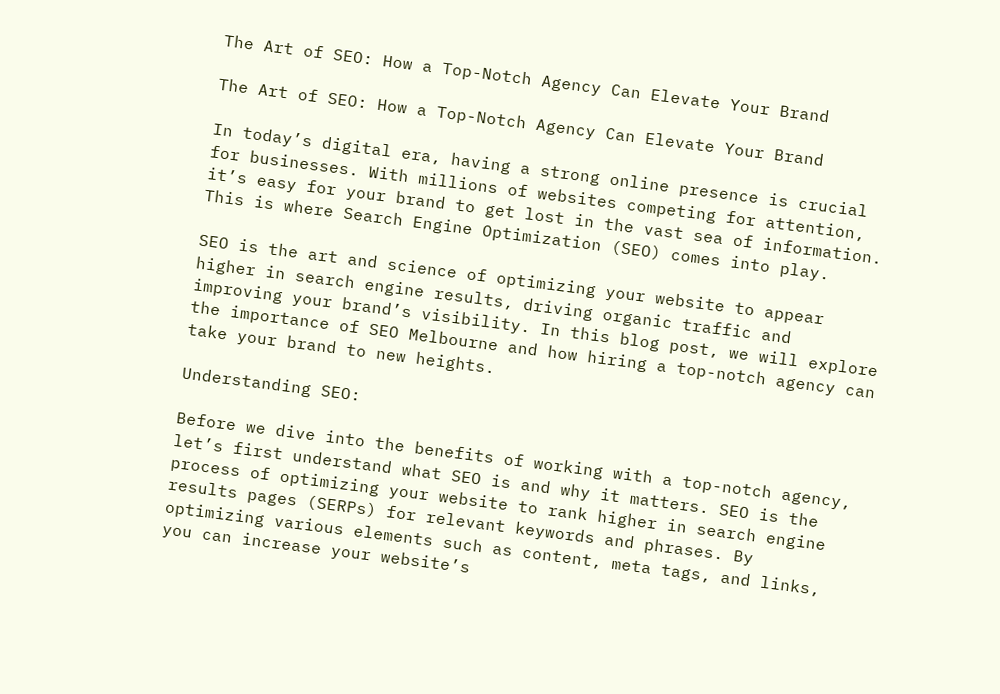The Art of SEO: How a Top-Notch Agency Can Elevate Your Brand

The Art of SEO: How a Top-Notch Agency Can Elevate Your Brand

In today’s digital era, having a strong online presence is crucial for businesses. With millions of websites competing for attention, it’s easy for your brand to get lost in the vast sea of information. This is where Search Engine Optimization (SEO) comes into play.

SEO is the art and science of optimizing your website to appear higher in search engine results, driving organic traffic and improving your brand’s visibility. In this blog post, we will explore the importance of SEO Melbourne and how hiring a top-notch agency can take your brand to new heights.

Understanding SEO:

Before we dive into the benefits of working with a top-notch agency, let’s first understand what SEO is and why it matters. SEO is the process of optimizing your website to rank higher in search engine results pages (SERPs) for relevant keywords and phrases. By optimizing various elements such as content, meta tags, and links, you can increase your website’s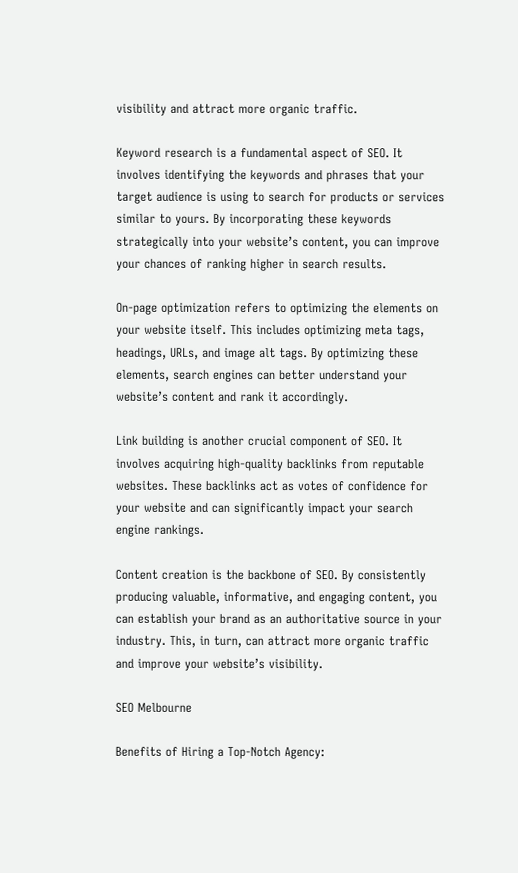visibility and attract more organic traffic.

Keyword research is a fundamental aspect of SEO. It involves identifying the keywords and phrases that your target audience is using to search for products or services similar to yours. By incorporating these keywords strategically into your website’s content, you can improve your chances of ranking higher in search results.

On-page optimization refers to optimizing the elements on your website itself. This includes optimizing meta tags, headings, URLs, and image alt tags. By optimizing these elements, search engines can better understand your website’s content and rank it accordingly.

Link building is another crucial component of SEO. It involves acquiring high-quality backlinks from reputable websites. These backlinks act as votes of confidence for your website and can significantly impact your search engine rankings.

Content creation is the backbone of SEO. By consistently producing valuable, informative, and engaging content, you can establish your brand as an authoritative source in your industry. This, in turn, can attract more organic traffic and improve your website’s visibility.

SEO Melbourne

Benefits of Hiring a Top-Notch Agency: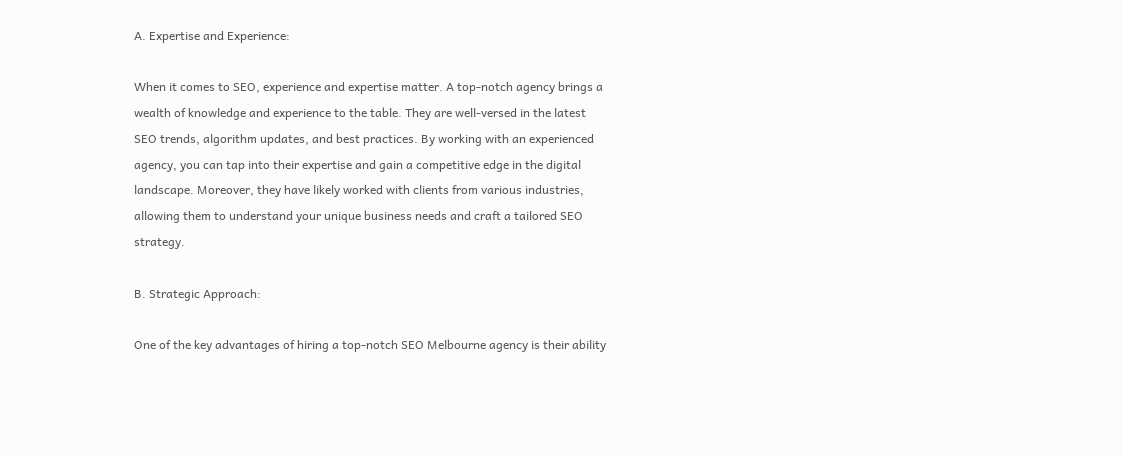A. Expertise and Experience:

When it comes to SEO, experience and expertise matter. A top-notch agency brings a wealth of knowledge and experience to the table. They are well-versed in the latest SEO trends, algorithm updates, and best practices. By working with an experienced agency, you can tap into their expertise and gain a competitive edge in the digital landscape. Moreover, they have likely worked with clients from various industries, allowing them to understand your unique business needs and craft a tailored SEO strategy.

B. Strategic Approach:

One of the key advantages of hiring a top-notch SEO Melbourne agency is their ability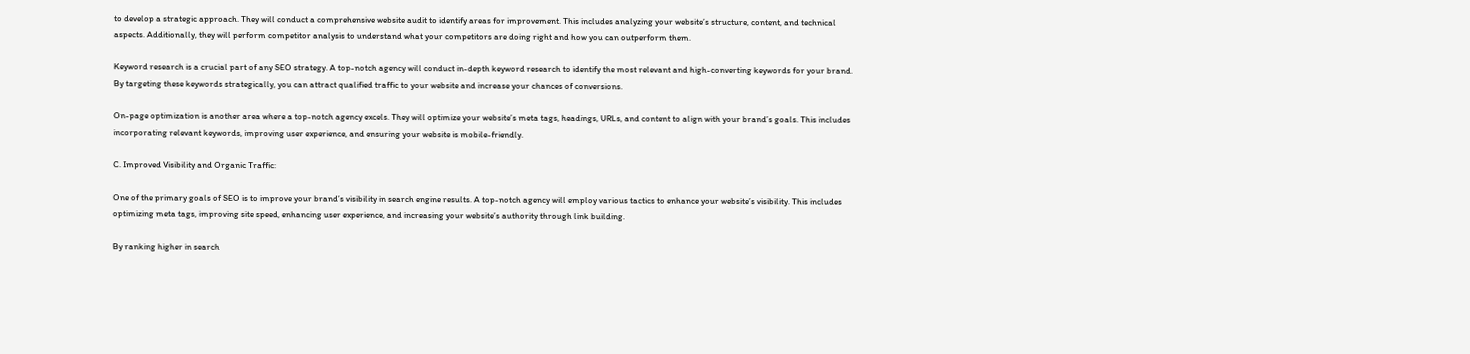to develop a strategic approach. They will conduct a comprehensive website audit to identify areas for improvement. This includes analyzing your website’s structure, content, and technical aspects. Additionally, they will perform competitor analysis to understand what your competitors are doing right and how you can outperform them.

Keyword research is a crucial part of any SEO strategy. A top-notch agency will conduct in-depth keyword research to identify the most relevant and high-converting keywords for your brand. By targeting these keywords strategically, you can attract qualified traffic to your website and increase your chances of conversions.

On-page optimization is another area where a top-notch agency excels. They will optimize your website’s meta tags, headings, URLs, and content to align with your brand’s goals. This includes incorporating relevant keywords, improving user experience, and ensuring your website is mobile-friendly.

C. Improved Visibility and Organic Traffic:

One of the primary goals of SEO is to improve your brand’s visibility in search engine results. A top-notch agency will employ various tactics to enhance your website’s visibility. This includes optimizing meta tags, improving site speed, enhancing user experience, and increasing your website’s authority through link building.

By ranking higher in search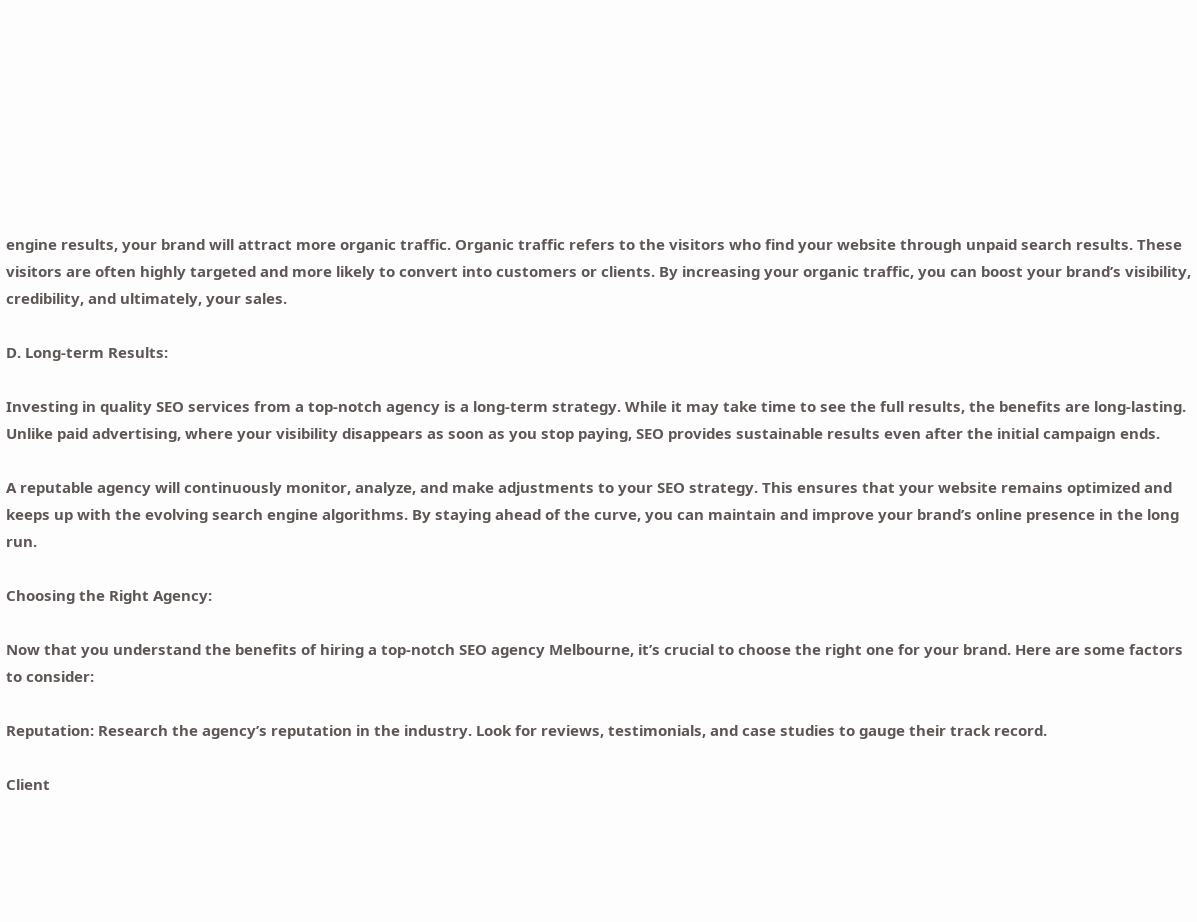engine results, your brand will attract more organic traffic. Organic traffic refers to the visitors who find your website through unpaid search results. These visitors are often highly targeted and more likely to convert into customers or clients. By increasing your organic traffic, you can boost your brand’s visibility, credibility, and ultimately, your sales.

D. Long-term Results:

Investing in quality SEO services from a top-notch agency is a long-term strategy. While it may take time to see the full results, the benefits are long-lasting. Unlike paid advertising, where your visibility disappears as soon as you stop paying, SEO provides sustainable results even after the initial campaign ends.

A reputable agency will continuously monitor, analyze, and make adjustments to your SEO strategy. This ensures that your website remains optimized and keeps up with the evolving search engine algorithms. By staying ahead of the curve, you can maintain and improve your brand’s online presence in the long run.

Choosing the Right Agency:

Now that you understand the benefits of hiring a top-notch SEO agency Melbourne, it’s crucial to choose the right one for your brand. Here are some factors to consider:

Reputation: Research the agency’s reputation in the industry. Look for reviews, testimonials, and case studies to gauge their track record.

Client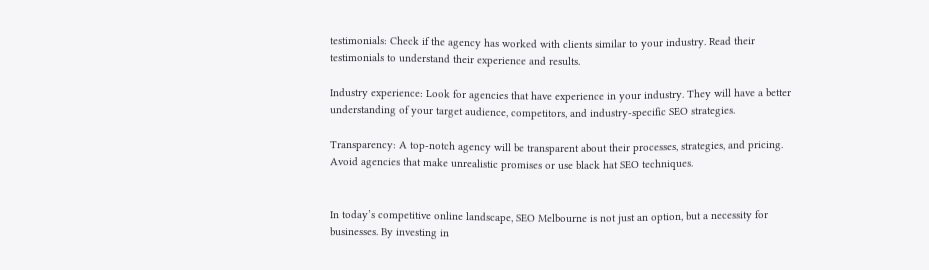testimonials: Check if the agency has worked with clients similar to your industry. Read their testimonials to understand their experience and results.

Industry experience: Look for agencies that have experience in your industry. They will have a better understanding of your target audience, competitors, and industry-specific SEO strategies.

Transparency: A top-notch agency will be transparent about their processes, strategies, and pricing. Avoid agencies that make unrealistic promises or use black hat SEO techniques.


In today’s competitive online landscape, SEO Melbourne is not just an option, but a necessity for businesses. By investing in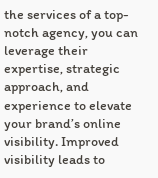the services of a top-notch agency, you can leverage their expertise, strategic approach, and experience to elevate your brand’s online visibility. Improved visibility leads to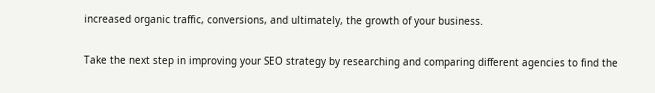increased organic traffic, conversions, and ultimately, the growth of your business.

Take the next step in improving your SEO strategy by researching and comparing different agencies to find the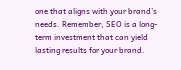one that aligns with your brand’s needs. Remember, SEO is a long-term investment that can yield lasting results for your brand.